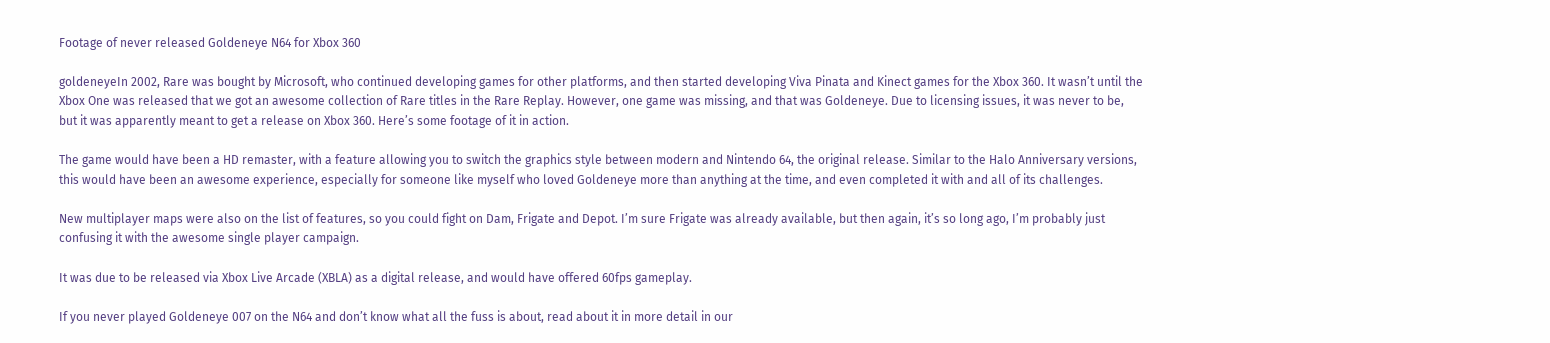Footage of never released Goldeneye N64 for Xbox 360

goldeneyeIn 2002, Rare was bought by Microsoft, who continued developing games for other platforms, and then started developing Viva Pinata and Kinect games for the Xbox 360. It wasn’t until the Xbox One was released that we got an awesome collection of Rare titles in the Rare Replay. However, one game was missing, and that was Goldeneye. Due to licensing issues, it was never to be, but it was apparently meant to get a release on Xbox 360. Here’s some footage of it in action.

The game would have been a HD remaster, with a feature allowing you to switch the graphics style between modern and Nintendo 64, the original release. Similar to the Halo Anniversary versions, this would have been an awesome experience, especially for someone like myself who loved Goldeneye more than anything at the time, and even completed it with and all of its challenges.

New multiplayer maps were also on the list of features, so you could fight on Dam, Frigate and Depot. I’m sure Frigate was already available, but then again, it’s so long ago, I’m probably just confusing it with the awesome single player campaign.

It was due to be released via Xbox Live Arcade (XBLA) as a digital release, and would have offered 60fps gameplay.

If you never played Goldeneye 007 on the N64 and don’t know what all the fuss is about, read about it in more detail in our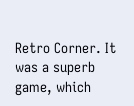Retro Corner. It was a superb game, which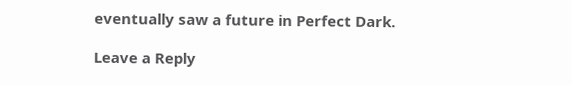eventually saw a future in Perfect Dark.

Leave a Reply